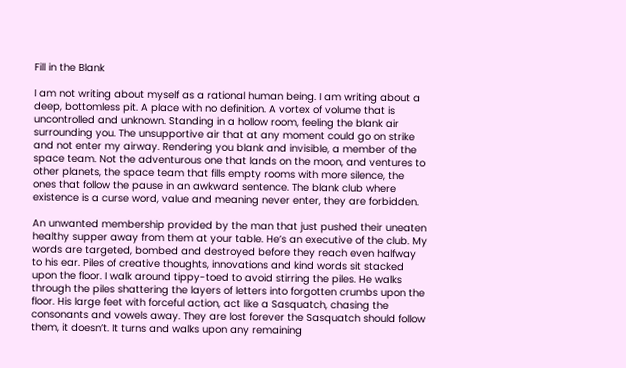Fill in the Blank

I am not writing about myself as a rational human being. I am writing about a deep, bottomless pit. A place with no definition. A vortex of volume that is uncontrolled and unknown. Standing in a hollow room, feeling the blank air surrounding you. The unsupportive air that at any moment could go on strike and not enter my airway. Rendering you blank and invisible, a member of the space team. Not the adventurous one that lands on the moon, and ventures to other planets, the space team that fills empty rooms with more silence, the ones that follow the pause in an awkward sentence. The blank club where existence is a curse word, value and meaning never enter, they are forbidden.

An unwanted membership provided by the man that just pushed their uneaten healthy supper away from them at your table. He’s an executive of the club. My words are targeted, bombed and destroyed before they reach even halfway to his ear. Piles of creative thoughts, innovations and kind words sit stacked upon the floor. I walk around tippy-toed to avoid stirring the piles. He walks through the piles shattering the layers of letters into forgotten crumbs upon the floor. His large feet with forceful action, act like a Sasquatch, chasing the consonants and vowels away. They are lost forever the Sasquatch should follow them, it doesn’t. It turns and walks upon any remaining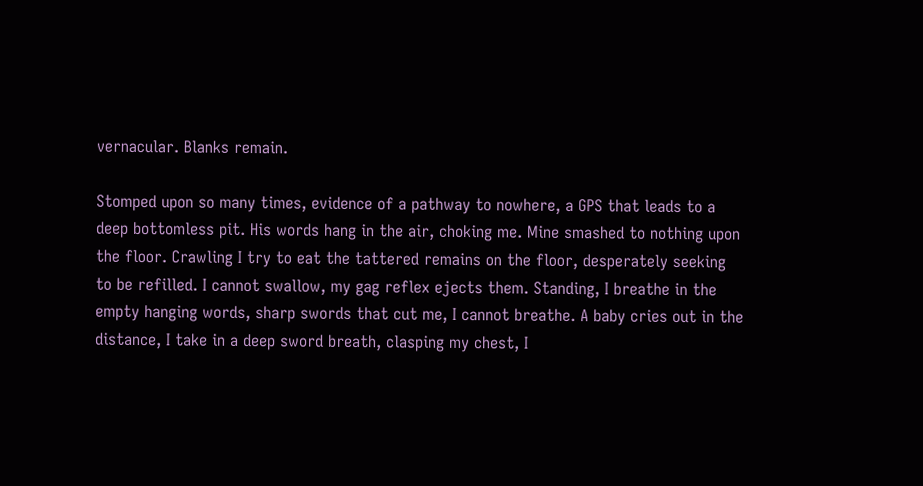vernacular. Blanks remain.

Stomped upon so many times, evidence of a pathway to nowhere, a GPS that leads to a deep bottomless pit. His words hang in the air, choking me. Mine smashed to nothing upon the floor. Crawling I try to eat the tattered remains on the floor, desperately seeking to be refilled. I cannot swallow, my gag reflex ejects them. Standing, I breathe in the empty hanging words, sharp swords that cut me, I cannot breathe. A baby cries out in the distance, I take in a deep sword breath, clasping my chest, I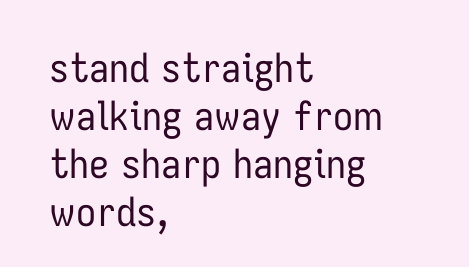stand straight walking away from the sharp hanging words,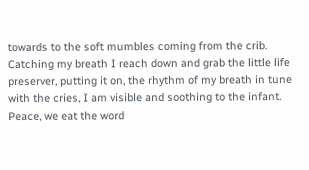towards to the soft mumbles coming from the crib. Catching my breath I reach down and grab the little life preserver, putting it on, the rhythm of my breath in tune with the cries, I am visible and soothing to the infant. Peace, we eat the word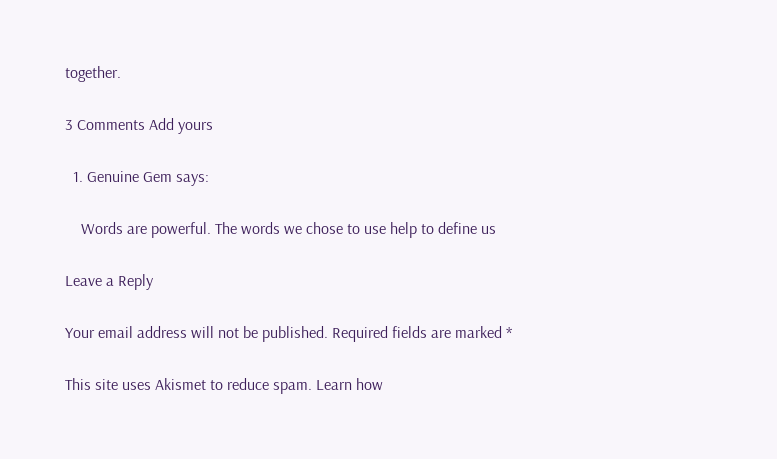together.

3 Comments Add yours

  1. Genuine Gem says:

    Words are powerful. The words we chose to use help to define us

Leave a Reply

Your email address will not be published. Required fields are marked *

This site uses Akismet to reduce spam. Learn how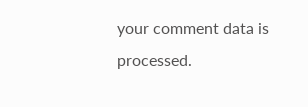your comment data is processed.